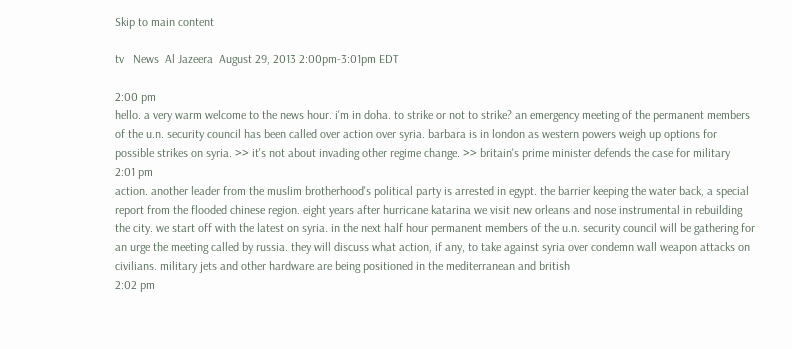Skip to main content

tv   News  Al Jazeera  August 29, 2013 2:00pm-3:01pm EDT

2:00 pm
hello. a very warm welcome to the news hour. i'm in doha. to strike or not to strike? an emergency meeting of the permanent members of the u.n. security council has been called over action over syria. barbara is in london as western powers weigh up options for possible strikes on syria. >> it's not about invading other regime change. >> britain's prime minister defends the case for military
2:01 pm
action. another leader from the muslim brotherhood's political party is arrested in egypt. the barrier keeping the water back, a special report from the flooded chinese region. eight years after hurricane katarina we visit new orleans and nose instrumental in rebuilding the city. we start off with the latest on syria. in the next half hour permanent members of the u.n. security council will be gathering for an urge the meeting called by russia. they will discuss what action, if any, to take against syria over condemn wall weapon attacks on civilians. military jets and other hardware are being positioned in the mediterranean and british
2:02 pm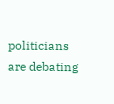politicians are debating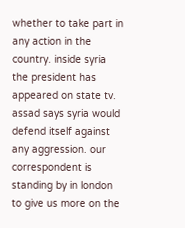whether to take part in any action in the country. inside syria the president has appeared on state tv. assad says syria would defend itself against any aggression. our correspondent is standing by in london to give us more on the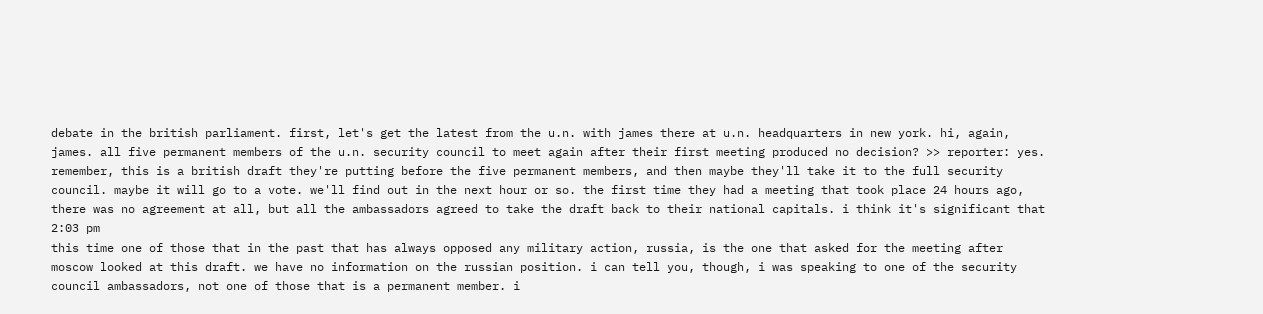debate in the british parliament. first, let's get the latest from the u.n. with james there at u.n. headquarters in new york. hi, again, james. all five permanent members of the u.n. security council to meet again after their first meeting produced no decision? >> reporter: yes. remember, this is a british draft they're putting before the five permanent members, and then maybe they'll take it to the full security council. maybe it will go to a vote. we'll find out in the next hour or so. the first time they had a meeting that took place 24 hours ago, there was no agreement at all, but all the ambassadors agreed to take the draft back to their national capitals. i think it's significant that
2:03 pm
this time one of those that in the past that has always opposed any military action, russia, is the one that asked for the meeting after moscow looked at this draft. we have no information on the russian position. i can tell you, though, i was speaking to one of the security council ambassadors, not one of those that is a permanent member. i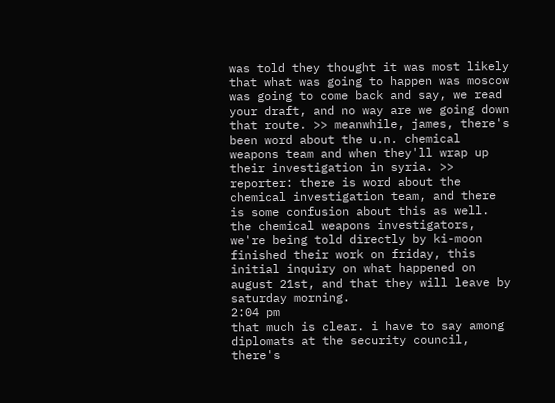was told they thought it was most likely that what was going to happen was moscow was going to come back and say, we read your draft, and no way are we going down that route. >> meanwhile, james, there's been word about the u.n. chemical weapons team and when they'll wrap up their investigation in syria. >> reporter: there is word about the chemical investigation team, and there is some confusion about this as well. the chemical weapons investigators, we're being told directly by ki-moon finished their work on friday, this initial inquiry on what happened on august 21st, and that they will leave by saturday morning.
2:04 pm
that much is clear. i have to say among diplomats at the security council, there's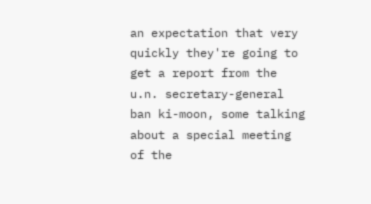an expectation that very quickly they're going to get a report from the u.n. secretary-general ban ki-moon, some talking about a special meeting of the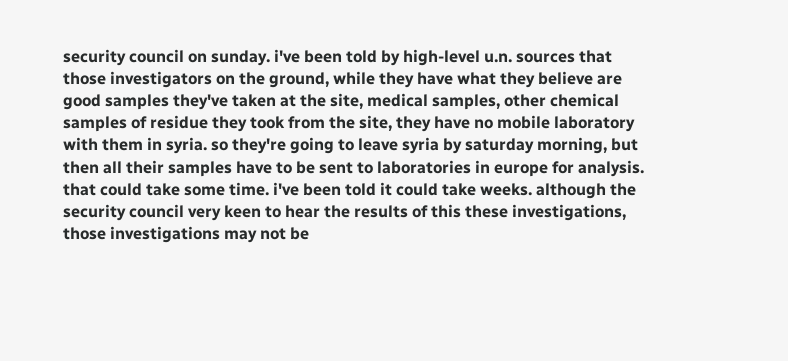security council on sunday. i've been told by high-level u.n. sources that those investigators on the ground, while they have what they believe are good samples they've taken at the site, medical samples, other chemical samples of residue they took from the site, they have no mobile laboratory with them in syria. so they're going to leave syria by saturday morning, but then all their samples have to be sent to laboratories in europe for analysis. that could take some time. i've been told it could take weeks. although the security council very keen to hear the results of this these investigations, those investigations may not be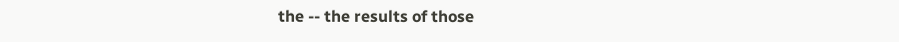the -- the results of those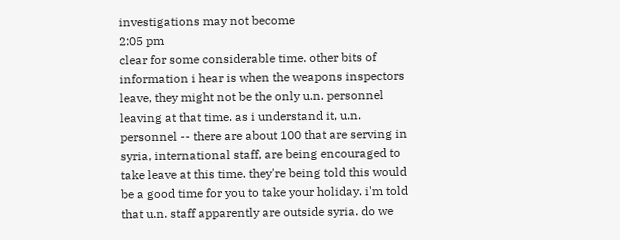investigations may not become
2:05 pm
clear for some considerable time. other bits of information i hear is when the weapons inspectors leave, they might not be the only u.n. personnel leaving at that time. as i understand it, u.n. personnel -- there are about 100 that are serving in syria, international staff, are being encouraged to take leave at this time. they're being told this would be a good time for you to take your holiday. i'm told that u.n. staff apparently are outside syria. do we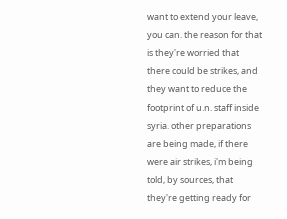want to extend your leave, you can. the reason for that is they're worried that there could be strikes, and they want to reduce the footprint of u.n. staff inside syria. other preparations are being made, if there were air strikes, i'm being told, by sources, that they're getting ready for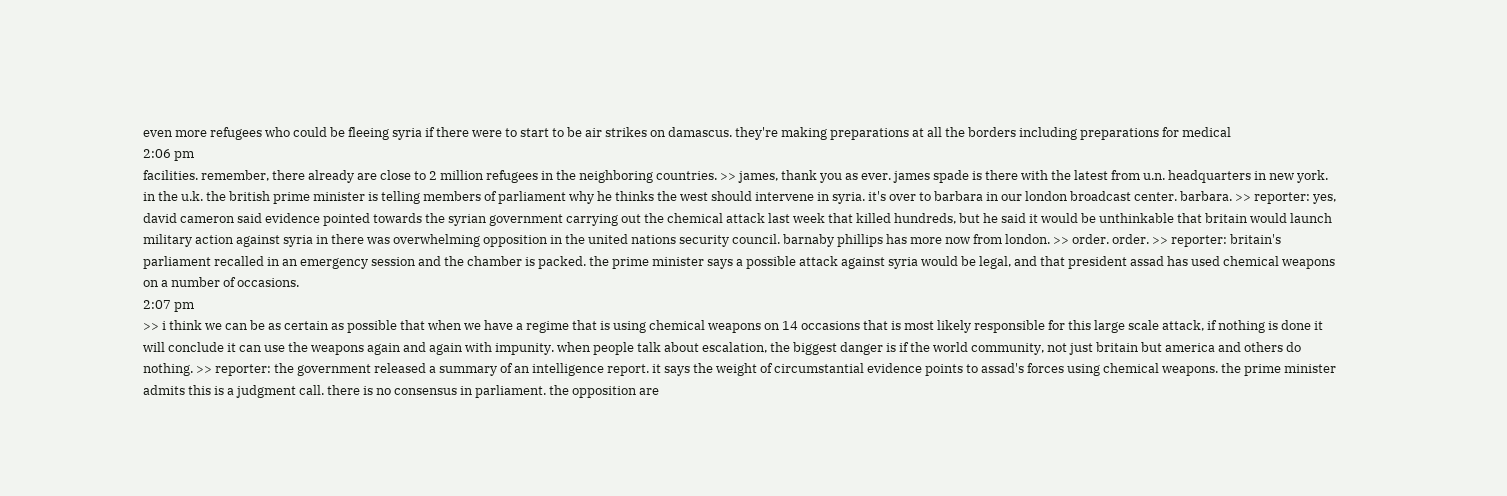even more refugees who could be fleeing syria if there were to start to be air strikes on damascus. they're making preparations at all the borders including preparations for medical
2:06 pm
facilities. remember, there already are close to 2 million refugees in the neighboring countries. >> james, thank you as ever. james spade is there with the latest from u.n. headquarters in new york. in the u.k. the british prime minister is telling members of parliament why he thinks the west should intervene in syria. it's over to barbara in our london broadcast center. barbara. >> reporter: yes, david cameron said evidence pointed towards the syrian government carrying out the chemical attack last week that killed hundreds, but he said it would be unthinkable that britain would launch military action against syria in there was overwhelming opposition in the united nations security council. barnaby phillips has more now from london. >> order. order. >> reporter: britain's parliament recalled in an emergency session and the chamber is packed. the prime minister says a possible attack against syria would be legal, and that president assad has used chemical weapons on a number of occasions.
2:07 pm
>> i think we can be as certain as possible that when we have a regime that is using chemical weapons on 14 occasions that is most likely responsible for this large scale attack, if nothing is done it will conclude it can use the weapons again and again with impunity. when people talk about escalation, the biggest danger is if the world community, not just britain but america and others do nothing. >> reporter: the government released a summary of an intelligence report. it says the weight of circumstantial evidence points to assad's forces using chemical weapons. the prime minister admits this is a judgment call. there is no consensus in parliament. the opposition are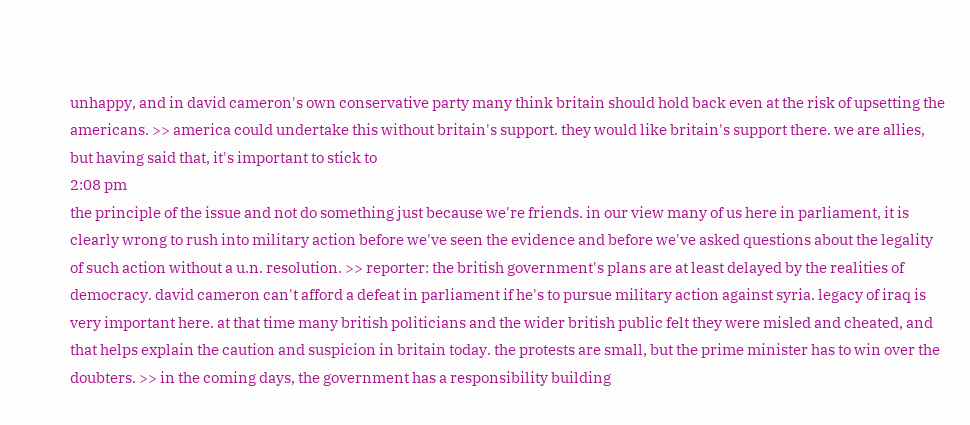unhappy, and in david cameron's own conservative party many think britain should hold back even at the risk of upsetting the americans. >> america could undertake this without britain's support. they would like britain's support there. we are allies, but having said that, it's important to stick to
2:08 pm
the principle of the issue and not do something just because we're friends. in our view many of us here in parliament, it is clearly wrong to rush into military action before we've seen the evidence and before we've asked questions about the legality of such action without a u.n. resolution. >> reporter: the british government's plans are at least delayed by the realities of democracy. david cameron can't afford a defeat in parliament if he's to pursue military action against syria. legacy of iraq is very important here. at that time many british politicians and the wider british public felt they were misled and cheated, and that helps explain the caution and suspicion in britain today. the protests are small, but the prime minister has to win over the doubters. >> in the coming days, the government has a responsibility building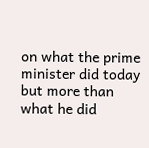on what the prime minister did today but more than what he did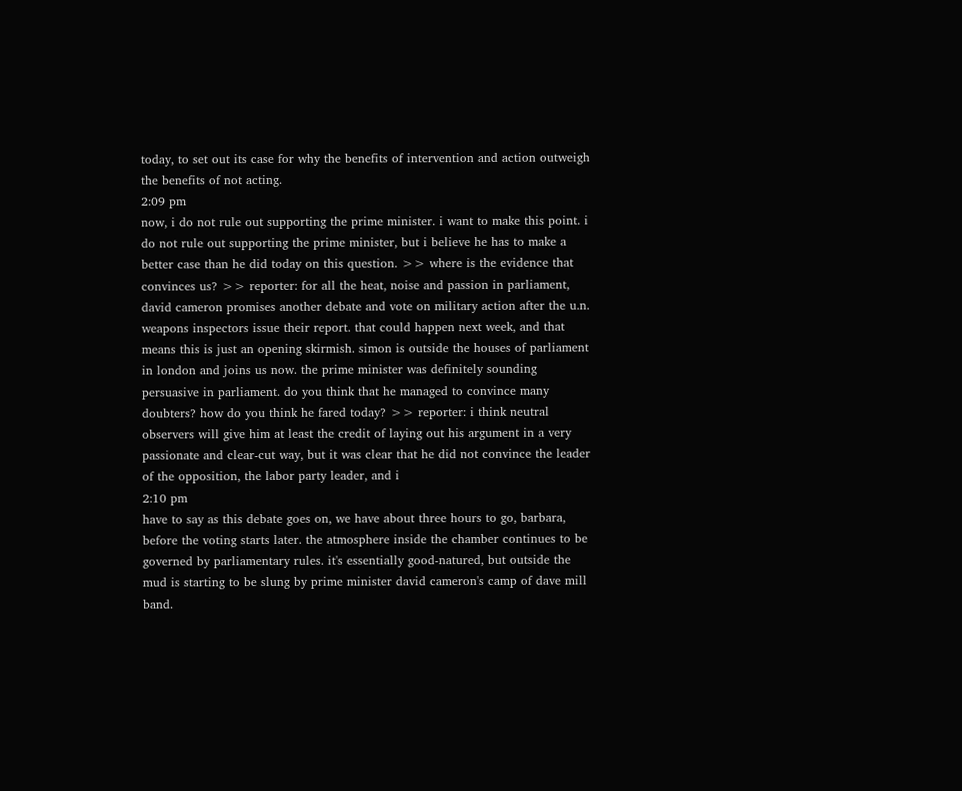today, to set out its case for why the benefits of intervention and action outweigh the benefits of not acting.
2:09 pm
now, i do not rule out supporting the prime minister. i want to make this point. i do not rule out supporting the prime minister, but i believe he has to make a better case than he did today on this question. >> where is the evidence that convinces us? >> reporter: for all the heat, noise and passion in parliament, david cameron promises another debate and vote on military action after the u.n. weapons inspectors issue their report. that could happen next week, and that means this is just an opening skirmish. simon is outside the houses of parliament in london and joins us now. the prime minister was definitely sounding persuasive in parliament. do you think that he managed to convince many doubters? how do you think he fared today? >> reporter: i think neutral observers will give him at least the credit of laying out his argument in a very passionate and clear-cut way, but it was clear that he did not convince the leader of the opposition, the labor party leader, and i
2:10 pm
have to say as this debate goes on, we have about three hours to go, barbara, before the voting starts later. the atmosphere inside the chamber continues to be governed by parliamentary rules. it's essentially good-natured, but outside the mud is starting to be slung by prime minister david cameron's camp of dave mill band.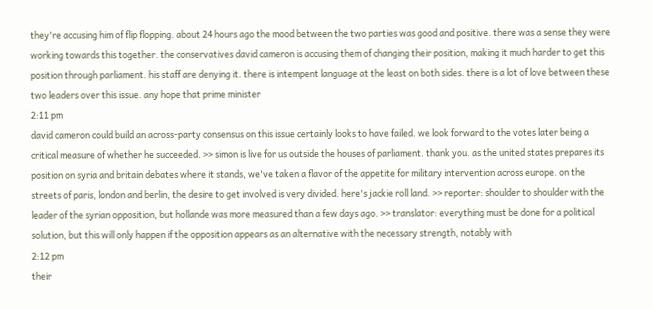they're accusing him of flip flopping. about 24 hours ago the mood between the two parties was good and positive. there was a sense they were working towards this together. the conservatives david cameron is accusing them of changing their position, making it much harder to get this position through parliament. his staff are denying it. there is intempent language at the least on both sides. there is a lot of love between these two leaders over this issue. any hope that prime minister
2:11 pm
david cameron could build an across-party consensus on this issue certainly looks to have failed. we look forward to the votes later being a critical measure of whether he succeeded. >> simon is live for us outside the houses of parliament. thank you. as the united states prepares its position on syria and britain debates where it stands, we've taken a flavor of the appetite for military intervention across europe. on the streets of paris, london and berlin, the desire to get involved is very divided. here's jackie roll land. >> reporter: shoulder to shoulder with the leader of the syrian opposition, but hollande was more measured than a few days ago. >> translator: everything must be done for a political solution, but this will only happen if the opposition appears as an alternative with the necessary strength, notably with
2:12 pm
their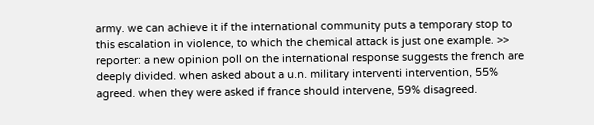army. we can achieve it if the international community puts a temporary stop to this escalation in violence, to which the chemical attack is just one example. >> reporter: a new opinion poll on the international response suggests the french are deeply divided. when asked about a u.n. military interventi intervention, 55% agreed. when they were asked if france should intervene, 59% disagreed.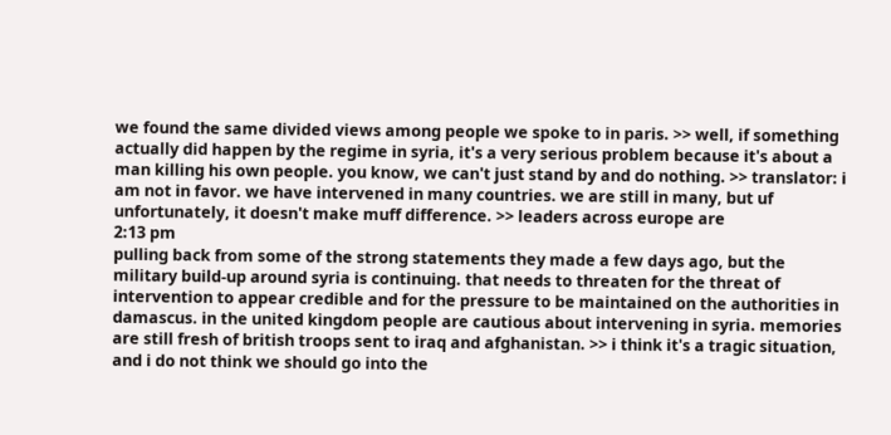we found the same divided views among people we spoke to in paris. >> well, if something actually did happen by the regime in syria, it's a very serious problem because it's about a man killing his own people. you know, we can't just stand by and do nothing. >> translator: i am not in favor. we have intervened in many countries. we are still in many, but uf unfortunately, it doesn't make muff difference. >> leaders across europe are
2:13 pm
pulling back from some of the strong statements they made a few days ago, but the military build-up around syria is continuing. that needs to threaten for the threat of intervention to appear credible and for the pressure to be maintained on the authorities in damascus. in the united kingdom people are cautious about intervening in syria. memories are still fresh of british troops sent to iraq and afghanistan. >> i think it's a tragic situation, and i do not think we should go into the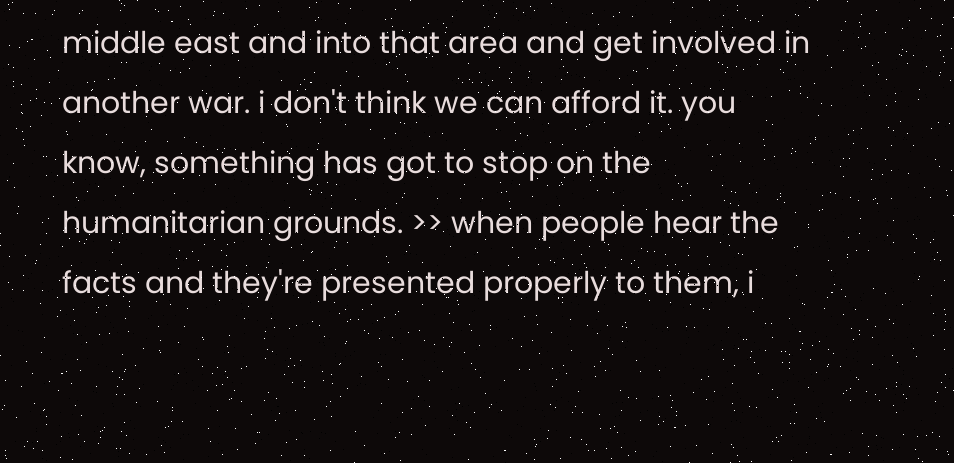middle east and into that area and get involved in another war. i don't think we can afford it. you know, something has got to stop on the humanitarian grounds. >> when people hear the facts and they're presented properly to them, i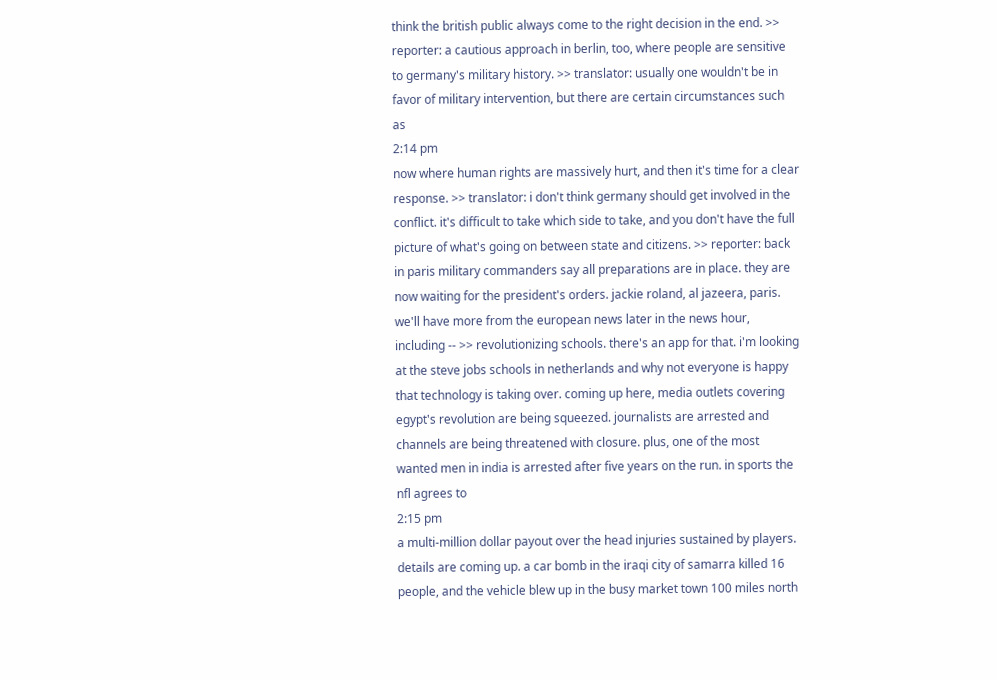think the british public always come to the right decision in the end. >> reporter: a cautious approach in berlin, too, where people are sensitive to germany's military history. >> translator: usually one wouldn't be in favor of military intervention, but there are certain circumstances such as
2:14 pm
now where human rights are massively hurt, and then it's time for a clear response. >> translator: i don't think germany should get involved in the conflict. it's difficult to take which side to take, and you don't have the full picture of what's going on between state and citizens. >> reporter: back in paris military commanders say all preparations are in place. they are now waiting for the president's orders. jackie roland, al jazeera, paris. we'll have more from the european news later in the news hour, including -- >> revolutionizing schools. there's an app for that. i'm looking at the steve jobs schools in netherlands and why not everyone is happy that technology is taking over. coming up here, media outlets covering egypt's revolution are being squeezed. journalists are arrested and channels are being threatened with closure. plus, one of the most wanted men in india is arrested after five years on the run. in sports the nfl agrees to
2:15 pm
a multi-million dollar payout over the head injuries sustained by players. details are coming up. a car bomb in the iraqi city of samarra killed 16 people, and the vehicle blew up in the busy market town 100 miles north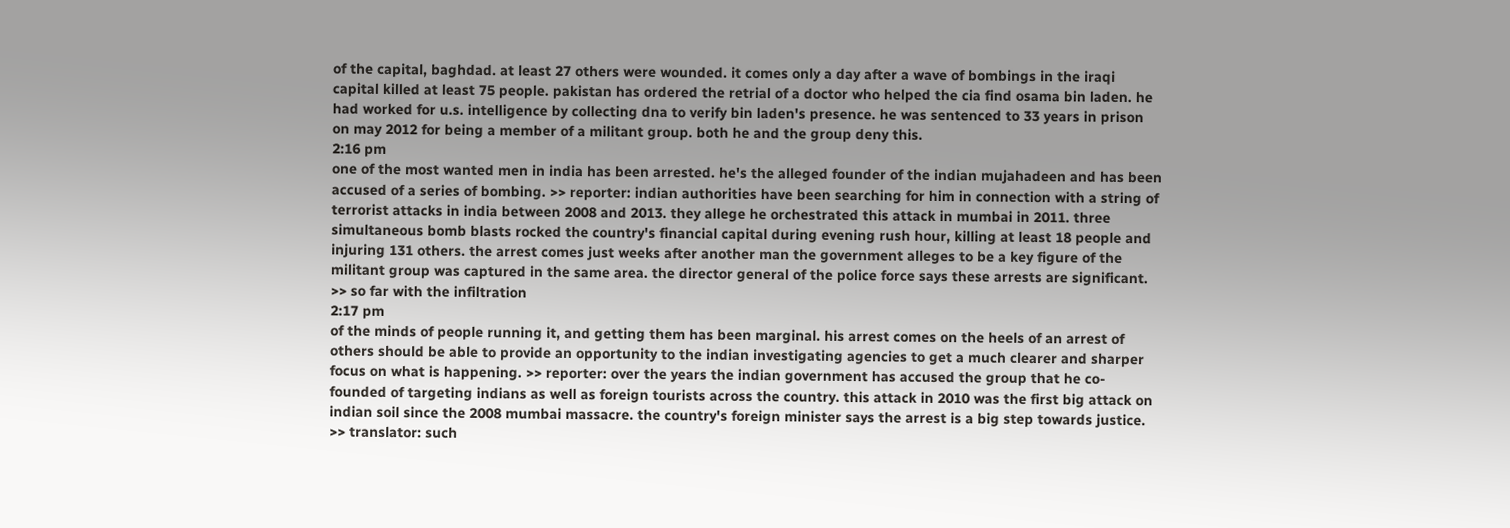of the capital, baghdad. at least 27 others were wounded. it comes only a day after a wave of bombings in the iraqi capital killed at least 75 people. pakistan has ordered the retrial of a doctor who helped the cia find osama bin laden. he had worked for u.s. intelligence by collecting dna to verify bin laden's presence. he was sentenced to 33 years in prison on may 2012 for being a member of a militant group. both he and the group deny this.
2:16 pm
one of the most wanted men in india has been arrested. he's the alleged founder of the indian mujahadeen and has been accused of a series of bombing. >> reporter: indian authorities have been searching for him in connection with a string of terrorist attacks in india between 2008 and 2013. they allege he orchestrated this attack in mumbai in 2011. three simultaneous bomb blasts rocked the country's financial capital during evening rush hour, killing at least 18 people and injuring 131 others. the arrest comes just weeks after another man the government alleges to be a key figure of the militant group was captured in the same area. the director general of the police force says these arrests are significant. >> so far with the infiltration
2:17 pm
of the minds of people running it, and getting them has been marginal. his arrest comes on the heels of an arrest of others should be able to provide an opportunity to the indian investigating agencies to get a much clearer and sharper focus on what is happening. >> reporter: over the years the indian government has accused the group that he co-founded of targeting indians as well as foreign tourists across the country. this attack in 2010 was the first big attack on indian soil since the 2008 mumbai massacre. the country's foreign minister says the arrest is a big step towards justice. >> translator: such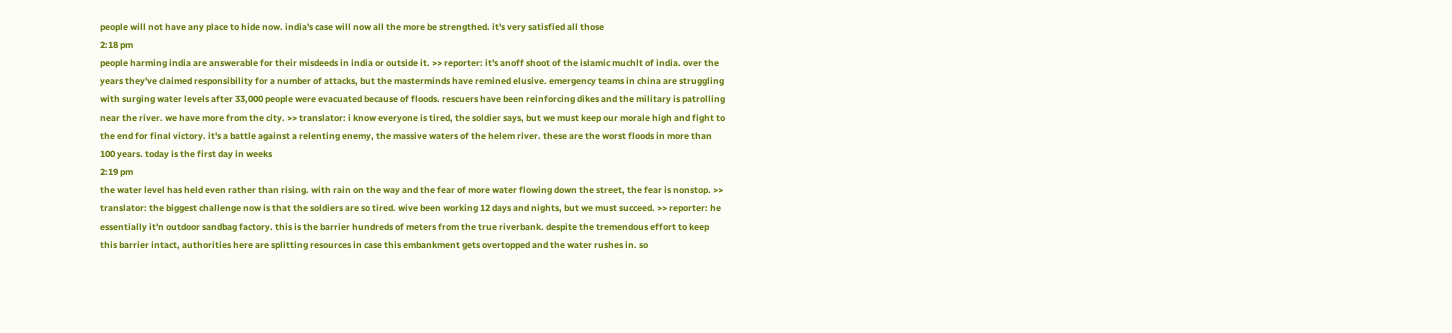people will not have any place to hide now. india's case will now all the more be strengthed. it's very satisfied all those
2:18 pm
people harming india are answerable for their misdeeds in india or outside it. >> reporter: it's anoff shoot of the islamic muchlt of india. over the years they've claimed responsibility for a number of attacks, but the masterminds have remined elusive. emergency teams in china are struggling with surging water levels after 33,000 people were evacuated because of floods. rescuers have been reinforcing dikes and the military is patrolling near the river. we have more from the city. >> translator: i know everyone is tired, the soldier says, but we must keep our morale high and fight to the end for final victory. it's a battle against a relenting enemy, the massive waters of the helem river. these are the worst floods in more than 100 years. today is the first day in weeks
2:19 pm
the water level has held even rather than rising. with rain on the way and the fear of more water flowing down the street, the fear is nonstop. >> translator: the biggest challenge now is that the soldiers are so tired. wive been working 12 days and nights, but we must succeed. >> reporter: he essentially it'n outdoor sandbag factory. this is the barrier hundreds of meters from the true riverbank. despite the tremendous effort to keep this barrier intact, authorities here are splitting resources in case this embankment gets overtopped and the water rushes in. so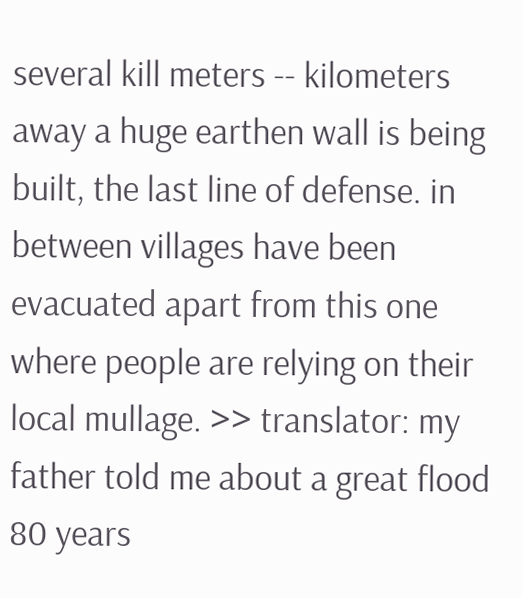several kill meters -- kilometers away a huge earthen wall is being built, the last line of defense. in between villages have been evacuated apart from this one where people are relying on their local mullage. >> translator: my father told me about a great flood 80 years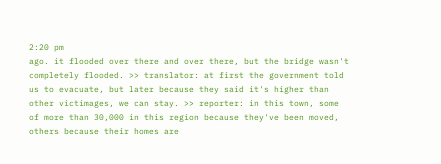2:20 pm
ago. it flooded over there and over there, but the bridge wasn't completely flooded. >> translator: at first the government told us to evacuate, but later because they said it's higher than other victimages, we can stay. >> reporter: in this town, some of more than 30,000 in this region because they've been moved, others because their homes are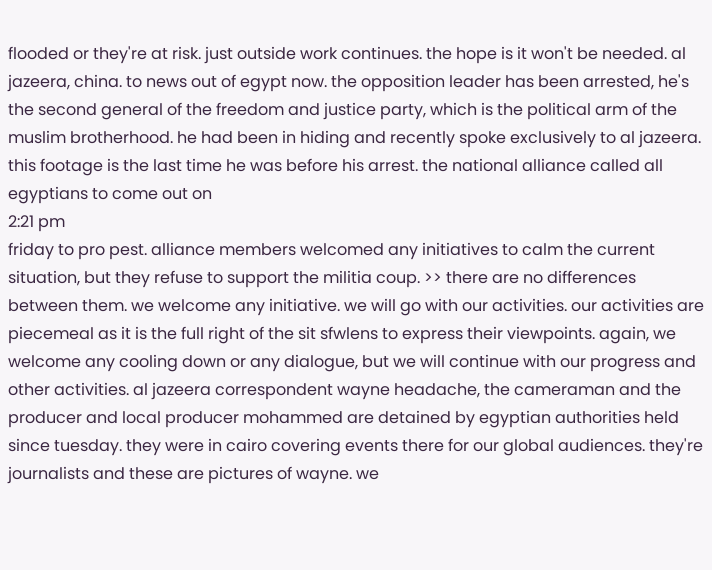flooded or they're at risk. just outside work continues. the hope is it won't be needed. al jazeera, china. to news out of egypt now. the opposition leader has been arrested, he's the second general of the freedom and justice party, which is the political arm of the muslim brotherhood. he had been in hiding and recently spoke exclusively to al jazeera. this footage is the last time he was before his arrest. the national alliance called all egyptians to come out on
2:21 pm
friday to pro pest. alliance members welcomed any initiatives to calm the current situation, but they refuse to support the militia coup. >> there are no differences between them. we welcome any initiative. we will go with our activities. our activities are piecemeal as it is the full right of the sit sfwlens to express their viewpoints. again, we welcome any cooling down or any dialogue, but we will continue with our progress and other activities. al jazeera correspondent wayne headache, the cameraman and the producer and local producer mohammed are detained by egyptian authorities held since tuesday. they were in cairo covering events there for our global audiences. they're journalists and these are pictures of wayne. we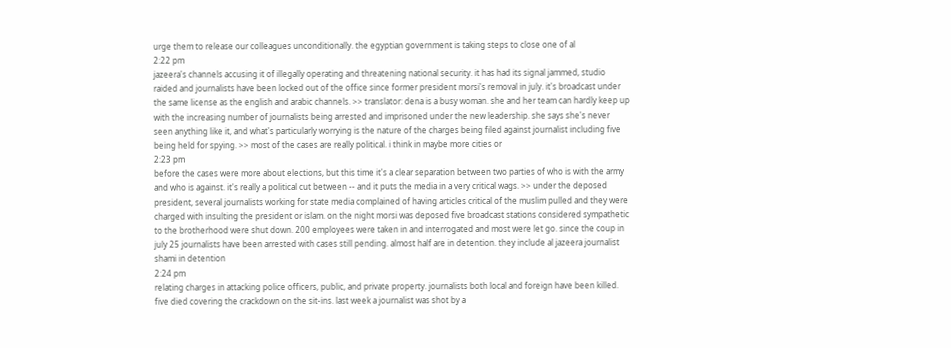urge them to release our colleagues unconditionally. the egyptian government is taking steps to close one of al
2:22 pm
jazeera's channels accusing it of illegally operating and threatening national security. it has had its signal jammed, studio raided and journalists have been locked out of the office since former president morsi's removal in july. it's broadcast under the same license as the english and arabic channels. >> translator: dena is a busy woman. she and her team can hardly keep up with the increasing number of journalists being arrested and imprisoned under the new leadership. she says she's never seen anything like it, and what's particularly worrying is the nature of the charges being filed against journalist including five being held for spying. >> most of the cases are really political. i think in maybe more cities or
2:23 pm
before the cases were more about elections, but this time it's a clear separation between two parties of who is with the army and who is against. it's really a political cut between -- and it puts the media in a very critical wags. >> under the deposed president, several journalists working for state media complained of having articles critical of the muslim pulled and they were charged with insulting the president or islam. on the night morsi was deposed five broadcast stations considered sympathetic to the brotherhood were shut down. 200 employees were taken in and interrogated and most were let go. since the coup in july 25 journalists have been arrested with cases still pending. almost half are in detention. they include al jazeera journalist shami in detention
2:24 pm
relating charges in attacking police officers, public, and private property. journalists both local and foreign have been killed. five died covering the crackdown on the sit-ins. last week a journalist was shot by a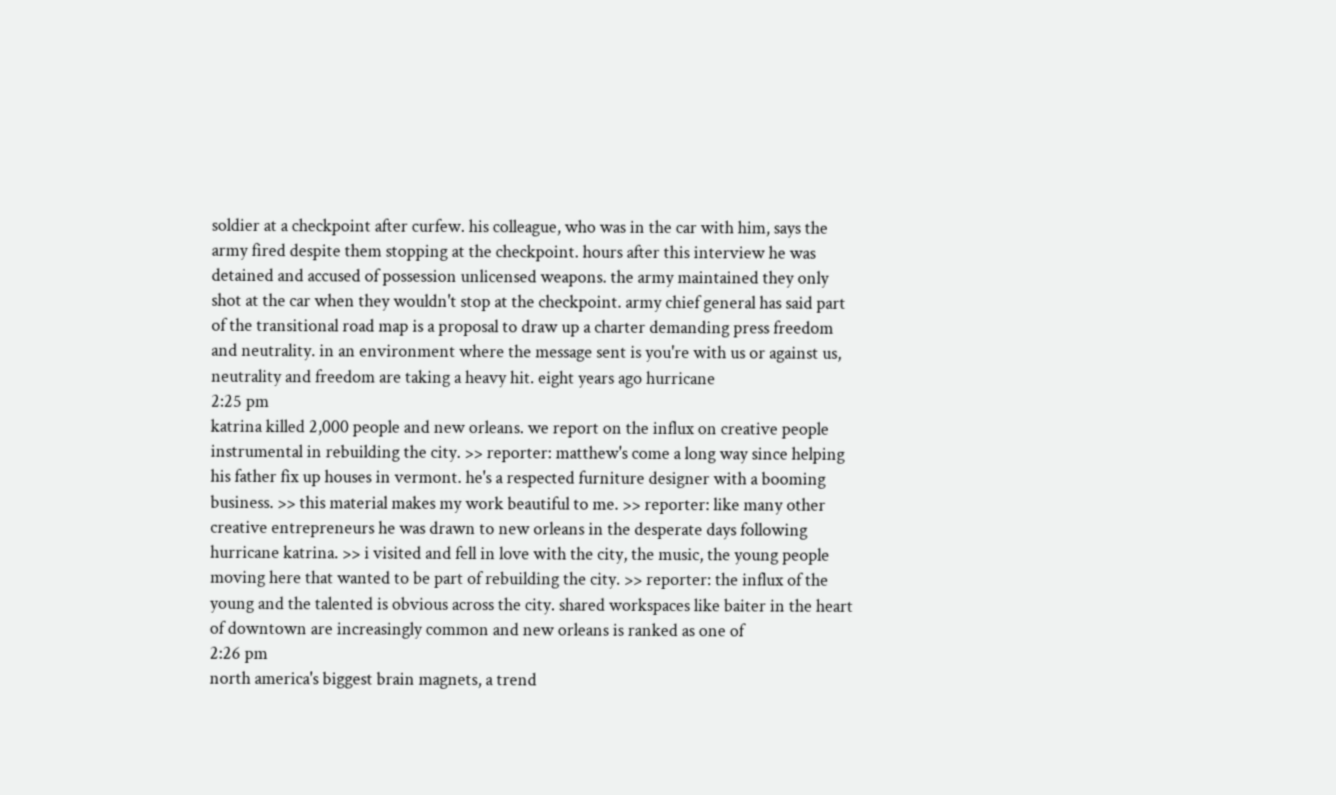soldier at a checkpoint after curfew. his colleague, who was in the car with him, says the army fired despite them stopping at the checkpoint. hours after this interview he was detained and accused of possession unlicensed weapons. the army maintained they only shot at the car when they wouldn't stop at the checkpoint. army chief general has said part of the transitional road map is a proposal to draw up a charter demanding press freedom and neutrality. in an environment where the message sent is you're with us or against us, neutrality and freedom are taking a heavy hit. eight years ago hurricane
2:25 pm
katrina killed 2,000 people and new orleans. we report on the influx on creative people instrumental in rebuilding the city. >> reporter: matthew's come a long way since helping his father fix up houses in vermont. he's a respected furniture designer with a booming business. >> this material makes my work beautiful to me. >> reporter: like many other creative entrepreneurs he was drawn to new orleans in the desperate days following hurricane katrina. >> i visited and fell in love with the city, the music, the young people moving here that wanted to be part of rebuilding the city. >> reporter: the influx of the young and the talented is obvious across the city. shared workspaces like baiter in the heart of downtown are increasingly common and new orleans is ranked as one of
2:26 pm
north america's biggest brain magnets, a trend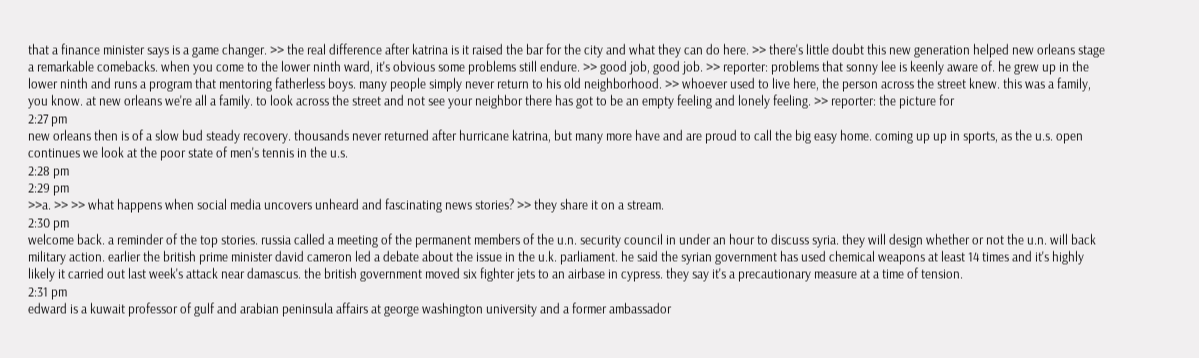that a finance minister says is a game changer. >> the real difference after katrina is it raised the bar for the city and what they can do here. >> there's little doubt this new generation helped new orleans stage a remarkable comebacks. when you come to the lower ninth ward, it's obvious some problems still endure. >> good job, good job. >> reporter: problems that sonny lee is keenly aware of. he grew up in the lower ninth and runs a program that mentoring fatherless boys. many people simply never return to his old neighborhood. >> whoever used to live here, the person across the street knew. this was a family, you know. at new orleans we're all a family. to look across the street and not see your neighbor there has got to be an empty feeling and lonely feeling. >> reporter: the picture for
2:27 pm
new orleans then is of a slow bud steady recovery. thousands never returned after hurricane katrina, but many more have and are proud to call the big easy home. coming up up in sports, as the u.s. open continues we look at the poor state of men's tennis in the u.s.
2:28 pm
2:29 pm
>>a. >> >> what happens when social media uncovers unheard and fascinating news stories? >> they share it on a stream.
2:30 pm
welcome back. a reminder of the top stories. russia called a meeting of the permanent members of the u.n. security council in under an hour to discuss syria. they will design whether or not the u.n. will back military action. earlier the british prime minister david cameron led a debate about the issue in the u.k. parliament. he said the syrian government has used chemical weapons at least 14 times and it's highly likely it carried out last week's attack near damascus. the british government moved six fighter jets to an airbase in cypress. they say it's a precautionary measure at a time of tension.
2:31 pm
edward is a kuwait professor of gulf and arabian peninsula affairs at george washington university and a former ambassador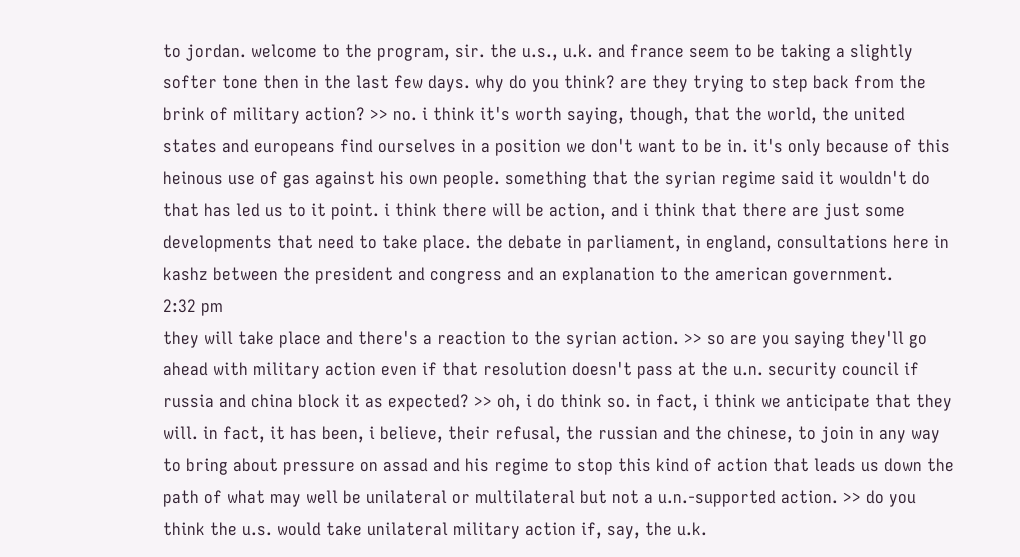to jordan. welcome to the program, sir. the u.s., u.k. and france seem to be taking a slightly softer tone then in the last few days. why do you think? are they trying to step back from the brink of military action? >> no. i think it's worth saying, though, that the world, the united states and europeans find ourselves in a position we don't want to be in. it's only because of this heinous use of gas against his own people. something that the syrian regime said it wouldn't do that has led us to it point. i think there will be action, and i think that there are just some developments that need to take place. the debate in parliament, in england, consultations here in kashz between the president and congress and an explanation to the american government.
2:32 pm
they will take place and there's a reaction to the syrian action. >> so are you saying they'll go ahead with military action even if that resolution doesn't pass at the u.n. security council if russia and china block it as expected? >> oh, i do think so. in fact, i think we anticipate that they will. in fact, it has been, i believe, their refusal, the russian and the chinese, to join in any way to bring about pressure on assad and his regime to stop this kind of action that leads us down the path of what may well be unilateral or multilateral but not a u.n.-supported action. >> do you think the u.s. would take unilateral military action if, say, the u.k.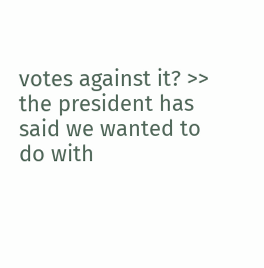votes against it? >> the president has said we wanted to do with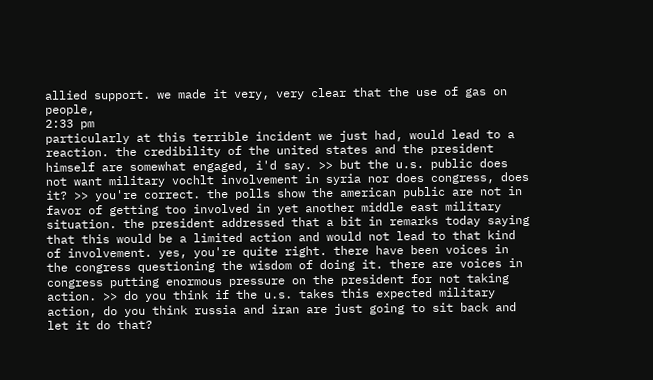allied support. we made it very, very clear that the use of gas on people,
2:33 pm
particularly at this terrible incident we just had, would lead to a reaction. the credibility of the united states and the president himself are somewhat engaged, i'd say. >> but the u.s. public does not want military vochlt involvement in syria nor does congress, does it? >> you're correct. the polls show the american public are not in favor of getting too involved in yet another middle east military situation. the president addressed that a bit in remarks today saying that this would be a limited action and would not lead to that kind of involvement. yes, you're quite right. there have been voices in the congress questioning the wisdom of doing it. there are voices in congress putting enormous pressure on the president for not taking action. >> do you think if the u.s. takes this expected military action, do you think russia and iran are just going to sit back and let it do that?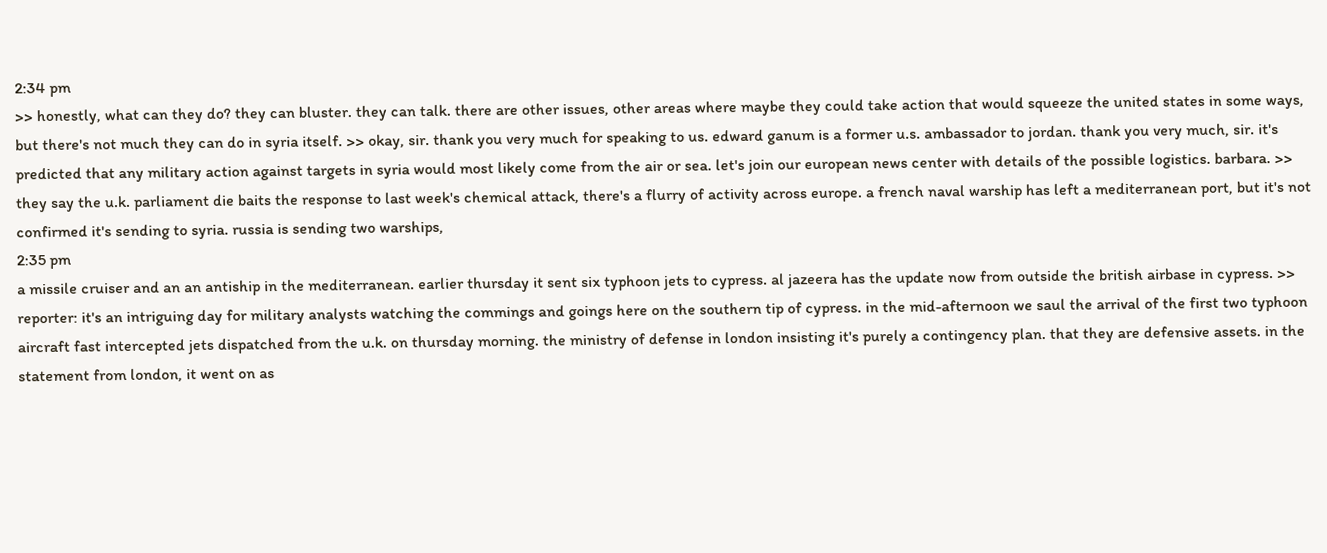2:34 pm
>> honestly, what can they do? they can bluster. they can talk. there are other issues, other areas where maybe they could take action that would squeeze the united states in some ways, but there's not much they can do in syria itself. >> okay, sir. thank you very much for speaking to us. edward ganum is a former u.s. ambassador to jordan. thank you very much, sir. it's predicted that any military action against targets in syria would most likely come from the air or sea. let's join our european news center with details of the possible logistics. barbara. >> they say the u.k. parliament die baits the response to last week's chemical attack, there's a flurry of activity across europe. a french naval warship has left a mediterranean port, but it's not confirmed it's sending to syria. russia is sending two warships,
2:35 pm
a missile cruiser and an an antiship in the mediterranean. earlier thursday it sent six typhoon jets to cypress. al jazeera has the update now from outside the british airbase in cypress. >> reporter: it's an intriguing day for military analysts watching the commings and goings here on the southern tip of cypress. in the mid-afternoon we saul the arrival of the first two typhoon aircraft fast intercepted jets dispatched from the u.k. on thursday morning. the ministry of defense in london insisting it's purely a contingency plan. that they are defensive assets. in the statement from london, it went on as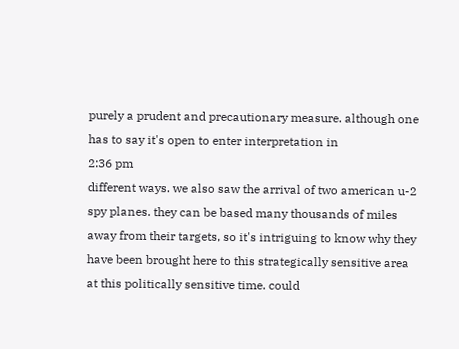purely a prudent and precautionary measure. although one has to say it's open to enter interpretation in
2:36 pm
different ways. we also saw the arrival of two american u-2 spy planes. they can be based many thousands of miles away from their targets, so it's intriguing to know why they have been brought here to this strategically sensitive area at this politically sensitive time. could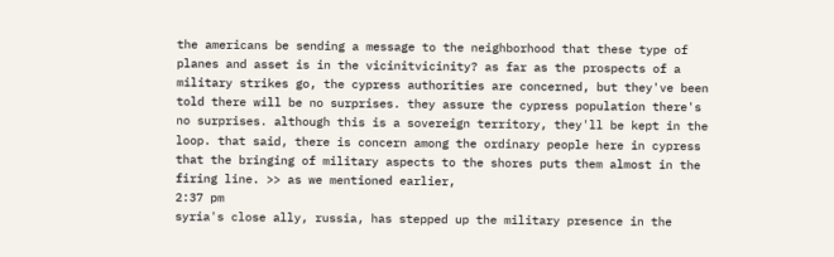the americans be sending a message to the neighborhood that these type of planes and asset is in the vicinitvicinity? as far as the prospects of a military strikes go, the cypress authorities are concerned, but they've been told there will be no surprises. they assure the cypress population there's no surprises. although this is a sovereign territory, they'll be kept in the loop. that said, there is concern among the ordinary people here in cypress that the bringing of military aspects to the shores puts them almost in the firing line. >> as we mentioned earlier,
2:37 pm
syria's close ally, russia, has stepped up the military presence in the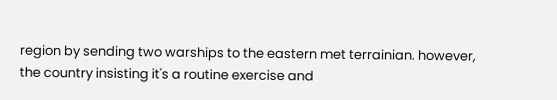region by sending two warships to the eastern met terrainian. however, the country insisting it's a routine exercise and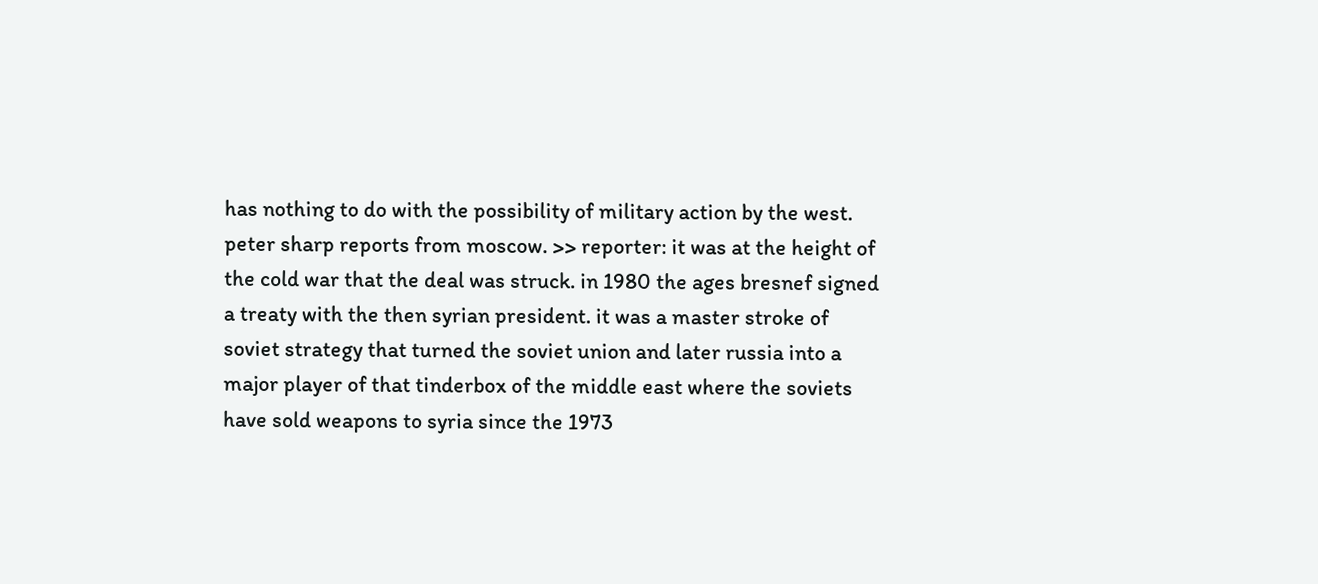has nothing to do with the possibility of military action by the west. peter sharp reports from moscow. >> reporter: it was at the height of the cold war that the deal was struck. in 1980 the ages bresnef signed a treaty with the then syrian president. it was a master stroke of soviet strategy that turned the soviet union and later russia into a major player of that tinderbox of the middle east where the soviets have sold weapons to syria since the 1973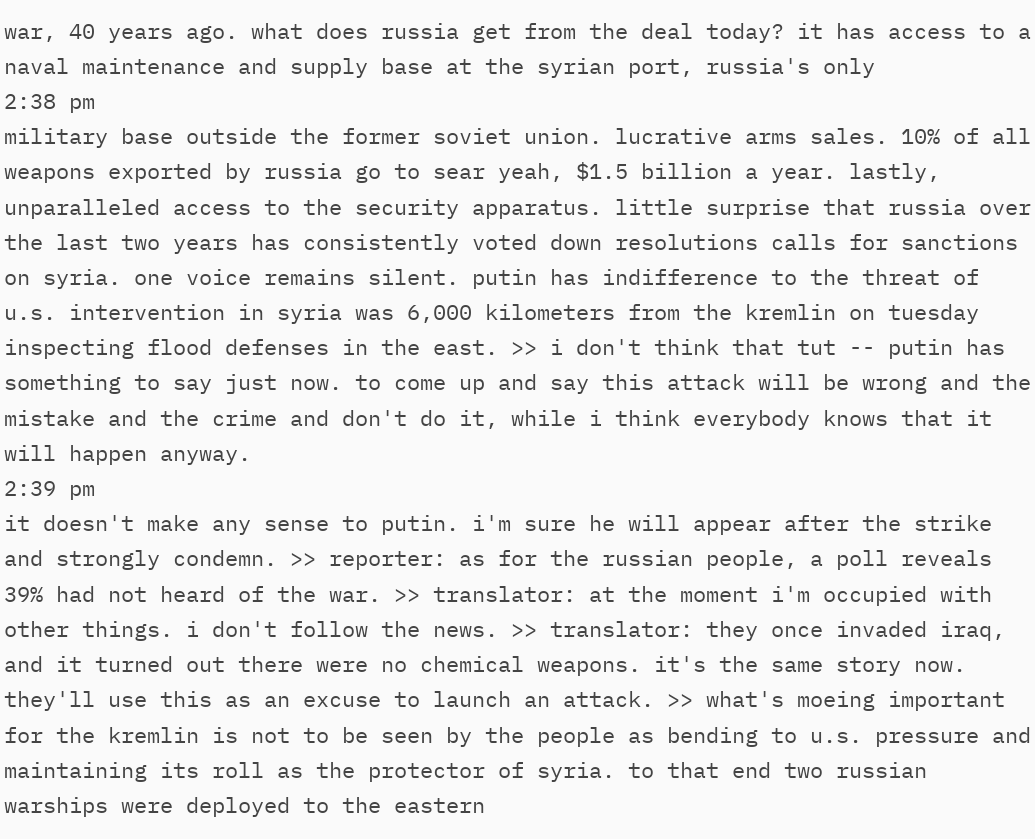war, 40 years ago. what does russia get from the deal today? it has access to a naval maintenance and supply base at the syrian port, russia's only
2:38 pm
military base outside the former soviet union. lucrative arms sales. 10% of all weapons exported by russia go to sear yeah, $1.5 billion a year. lastly, unparalleled access to the security apparatus. little surprise that russia over the last two years has consistently voted down resolutions calls for sanctions on syria. one voice remains silent. putin has indifference to the threat of u.s. intervention in syria was 6,000 kilometers from the kremlin on tuesday inspecting flood defenses in the east. >> i don't think that tut -- putin has something to say just now. to come up and say this attack will be wrong and the mistake and the crime and don't do it, while i think everybody knows that it will happen anyway.
2:39 pm
it doesn't make any sense to putin. i'm sure he will appear after the strike and strongly condemn. >> reporter: as for the russian people, a poll reveals 39% had not heard of the war. >> translator: at the moment i'm occupied with other things. i don't follow the news. >> translator: they once invaded iraq, and it turned out there were no chemical weapons. it's the same story now. they'll use this as an excuse to launch an attack. >> what's moeing important for the kremlin is not to be seen by the people as bending to u.s. pressure and maintaining its roll as the protector of syria. to that end two russian warships were deployed to the eastern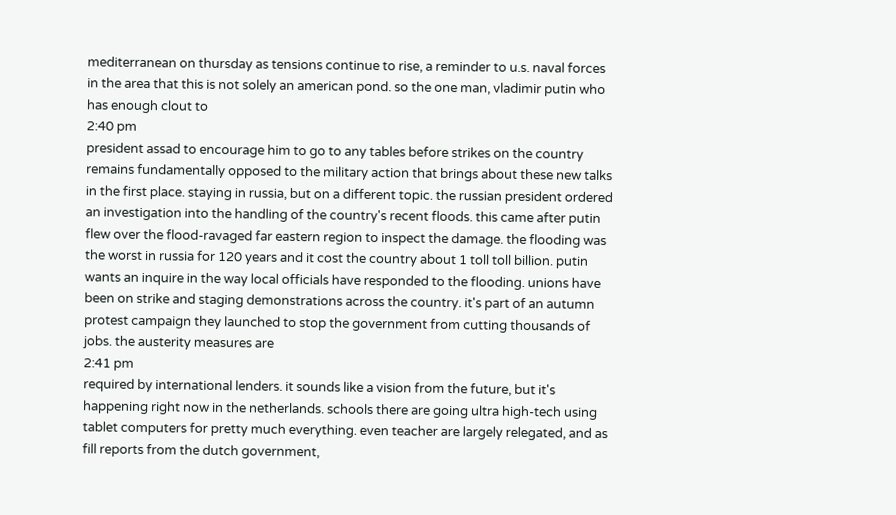mediterranean on thursday as tensions continue to rise, a reminder to u.s. naval forces in the area that this is not solely an american pond. so the one man, vladimir putin who has enough clout to
2:40 pm
president assad to encourage him to go to any tables before strikes on the country remains fundamentally opposed to the military action that brings about these new talks in the first place. staying in russia, but on a different topic. the russian president ordered an investigation into the handling of the country's recent floods. this came after putin flew over the flood-ravaged far eastern region to inspect the damage. the flooding was the worst in russia for 120 years and it cost the country about 1 toll toll billion. putin wants an inquire in the way local officials have responded to the flooding. unions have been on strike and staging demonstrations across the country. it's part of an autumn protest campaign they launched to stop the government from cutting thousands of jobs. the austerity measures are
2:41 pm
required by international lenders. it sounds like a vision from the future, but it's happening right now in the netherlands. schools there are going ultra high-tech using tablet computers for pretty much everything. even teacher are largely relegated, and as fill reports from the dutch government,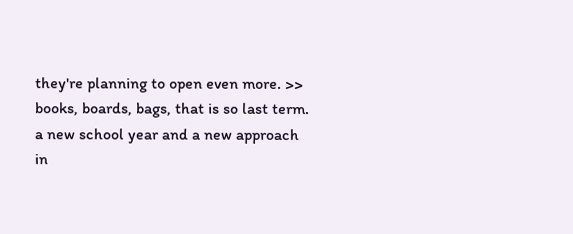they're planning to open even more. >> books, boards, bags, that is so last term. a new school year and a new approach in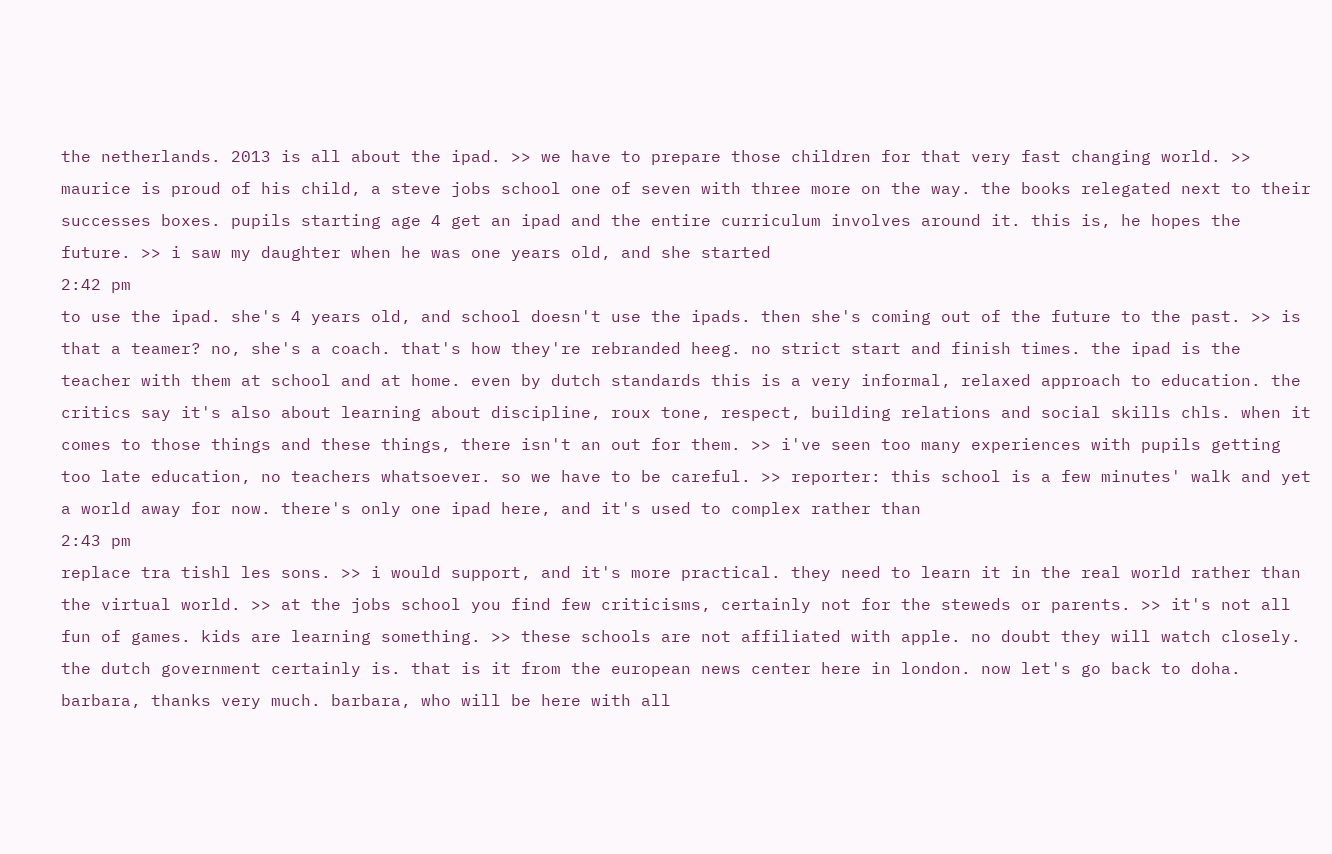the netherlands. 2013 is all about the ipad. >> we have to prepare those children for that very fast changing world. >> maurice is proud of his child, a steve jobs school one of seven with three more on the way. the books relegated next to their successes boxes. pupils starting age 4 get an ipad and the entire curriculum involves around it. this is, he hopes the future. >> i saw my daughter when he was one years old, and she started
2:42 pm
to use the ipad. she's 4 years old, and school doesn't use the ipads. then she's coming out of the future to the past. >> is that a teamer? no, she's a coach. that's how they're rebranded heeg. no strict start and finish times. the ipad is the teacher with them at school and at home. even by dutch standards this is a very informal, relaxed approach to education. the critics say it's also about learning about discipline, roux tone, respect, building relations and social skills chls. when it comes to those things and these things, there isn't an out for them. >> i've seen too many experiences with pupils getting too late education, no teachers whatsoever. so we have to be careful. >> reporter: this school is a few minutes' walk and yet a world away for now. there's only one ipad here, and it's used to complex rather than
2:43 pm
replace tra tishl les sons. >> i would support, and it's more practical. they need to learn it in the real world rather than the virtual world. >> at the jobs school you find few criticisms, certainly not for the steweds or parents. >> it's not all fun of games. kids are learning something. >> these schools are not affiliated with apple. no doubt they will watch closely. the dutch government certainly is. that is it from the european news center here in london. now let's go back to doha. barbara, thanks very much. barbara, who will be here with all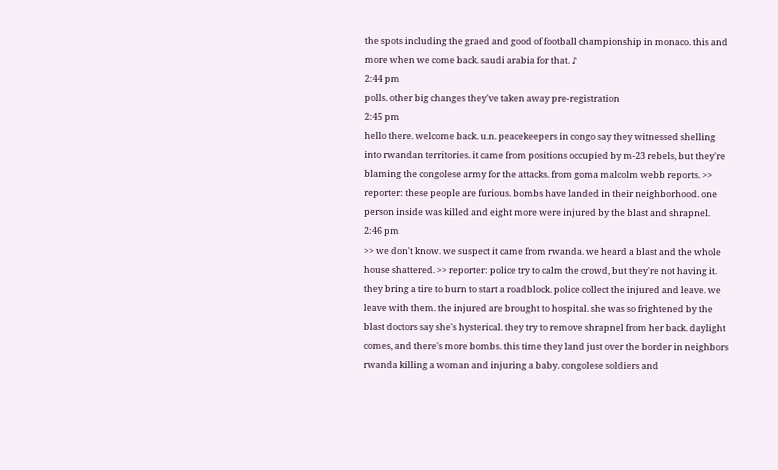the spots including the graed and good of football championship in monaco. this and more when we come back. saudi arabia for that. ♪
2:44 pm
polls. other big changes they've taken away pre-registration
2:45 pm
hello there. welcome back. u.n. peacekeepers in congo say they witnessed shelling into rwandan territories. it came from positions occupied by m-23 rebels, but they're blaming the congolese army for the attacks. from goma malcolm webb reports. >> reporter: these people are furious. bombs have landed in their neighborhood. one person inside was killed and eight more were injured by the blast and shrapnel.
2:46 pm
>> we don't know. we suspect it came from rwanda. we heard a blast and the whole house shattered. >> reporter: police try to calm the crowd, but they're not having it. they bring a tire to burn to start a roadblock. police collect the injured and leave. we leave with them. the injured are brought to hospital. she was so frightened by the blast doctors say she's hysterical. they try to remove shrapnel from her back. daylight comes, and there's more bombs. this time they land just over the border in neighbors rwanda killing a woman and injuring a baby. congolese soldiers and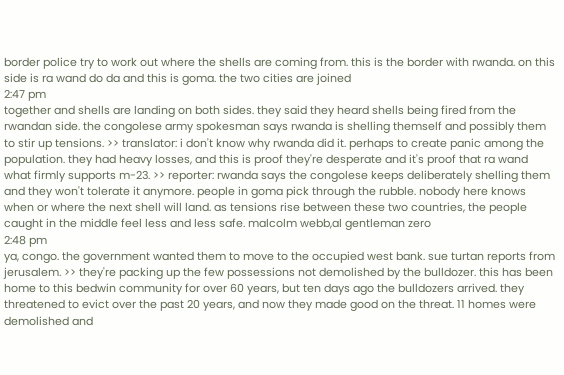border police try to work out where the shells are coming from. this is the border with rwanda. on this side is ra wand do da and this is goma. the two cities are joined
2:47 pm
together and shells are landing on both sides. they said they heard shells being fired from the rwandan side. the congolese army spokesman says rwanda is shelling themself and possibly them to stir up tensions. >> translator: i don't know why rwanda did it. perhaps to create panic among the population. they had heavy losses, and this is proof they're desperate and it's proof that ra wand what firmly supports m-23. >> reporter: rwanda says the congolese keeps deliberately shelling them and they won't tolerate it anymore. people in goma pick through the rubble. nobody here knows when or where the next shell will land. as tensions rise between these two countries, the people caught in the middle feel less and less safe. malcolm webb,al gentleman zero
2:48 pm
ya, congo. the government wanted them to move to the occupied west bank. sue turtan reports from jerusalem. >> they're packing up the few possessions not demolished by the bulldozer. this has been home to this bedwin community for over 60 years, but ten days ago the bulldozers arrived. they threatened to evict over the past 20 years, and now they made good on the threat. 11 homes were demolished and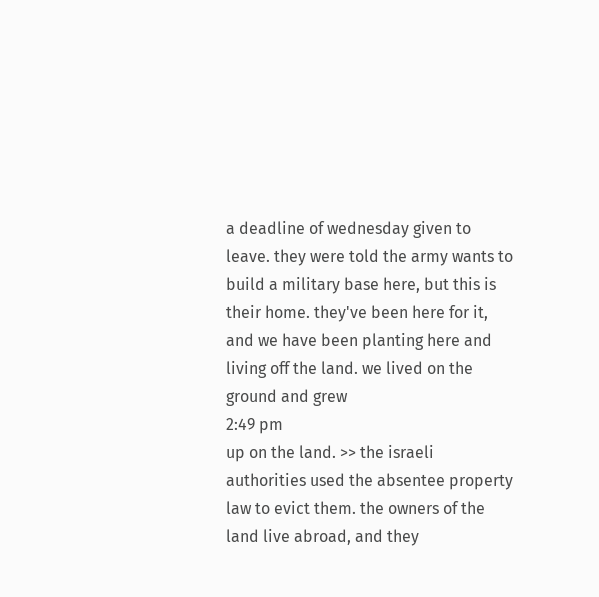a deadline of wednesday given to leave. they were told the army wants to build a military base here, but this is their home. they've been here for it, and we have been planting here and living off the land. we lived on the ground and grew
2:49 pm
up on the land. >> the israeli authorities used the absentee property law to evict them. the owners of the land live abroad, and they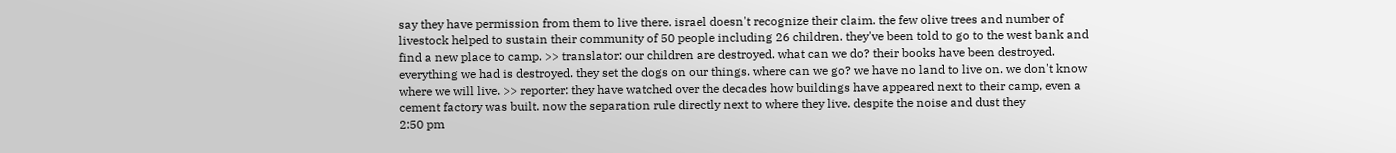say they have permission from them to live there. israel doesn't recognize their claim. the few olive trees and number of livestock helped to sustain their community of 50 people including 26 children. they've been told to go to the west bank and find a new place to camp. >> translator: our children are destroyed. what can we do? their books have been destroyed. everything we had is destroyed. they set the dogs on our things. where can we go? we have no land to live on. we don't know where we will live. >> reporter: they have watched over the decades how buildings have appeared next to their camp, even a cement factory was built. now the separation rule directly next to where they live. despite the noise and dust they
2:50 pm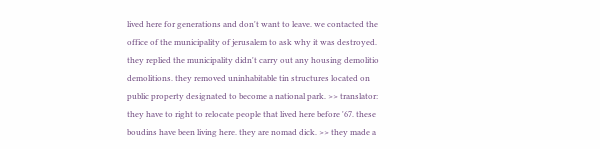lived here for generations and don't want to leave. we contacted the office of the municipality of jerusalem to ask why it was destroyed. they replied the municipality didn't carry out any housing demolitio demolitions. they removed uninhabitable tin structures located on public property designated to become a national park. >> translator: they have to right to relocate people that lived here before '67. these boudins have been living here. they are nomad dick. >> they made a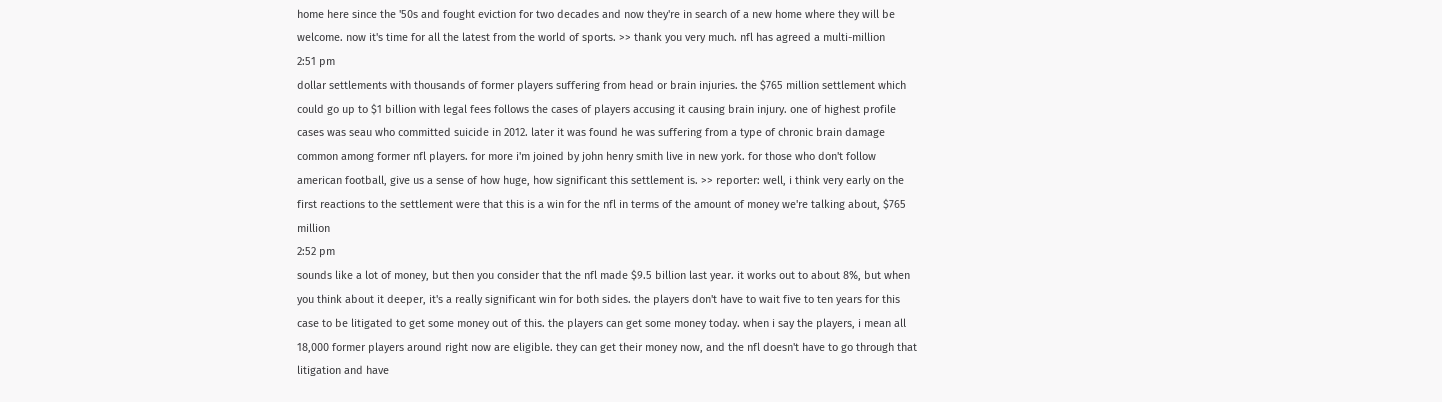home here since the '50s and fought eviction for two decades and now they're in search of a new home where they will be welcome. now it's time for all the latest from the world of sports. >> thank you very much. nfl has agreed a multi-million
2:51 pm
dollar settlements with thousands of former players suffering from head or brain injuries. the $765 million settlement which could go up to $1 billion with legal fees follows the cases of players accusing it causing brain injury. one of highest profile cases was seau who committed suicide in 2012. later it was found he was suffering from a type of chronic brain damage common among former nfl players. for more i'm joined by john henry smith live in new york. for those who don't follow american football, give us a sense of how huge, how significant this settlement is. >> reporter: well, i think very early on the first reactions to the settlement were that this is a win for the nfl in terms of the amount of money we're talking about, $765 million
2:52 pm
sounds like a lot of money, but then you consider that the nfl made $9.5 billion last year. it works out to about 8%, but when you think about it deeper, it's a really significant win for both sides. the players don't have to wait five to ten years for this case to be litigated to get some money out of this. the players can get some money today. when i say the players, i mean all 18,000 former players around right now are eligible. they can get their money now, and the nfl doesn't have to go through that litigation and have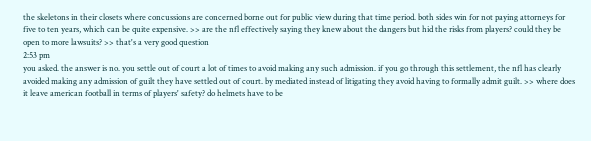the skeletons in their closets where concussions are concerned borne out for public view during that time period. both sides win for not paying attorneys for five to ten years, which can be quite expensive. >> are the nfl effectively saying they knew about the dangers but hid the risks from players? could they be open to more lawsuits? >> that's a very good question
2:53 pm
you asked. the answer is no. you settle out of court a lot of times to avoid making any such admission. if you go through this settlement, the nfl has clearly avoided making any admission of guilt they have settled out of court. by mediated instead of litigating they avoid having to formally admit guilt. >> where does it leave american football in terms of players' safety? do helmets have to be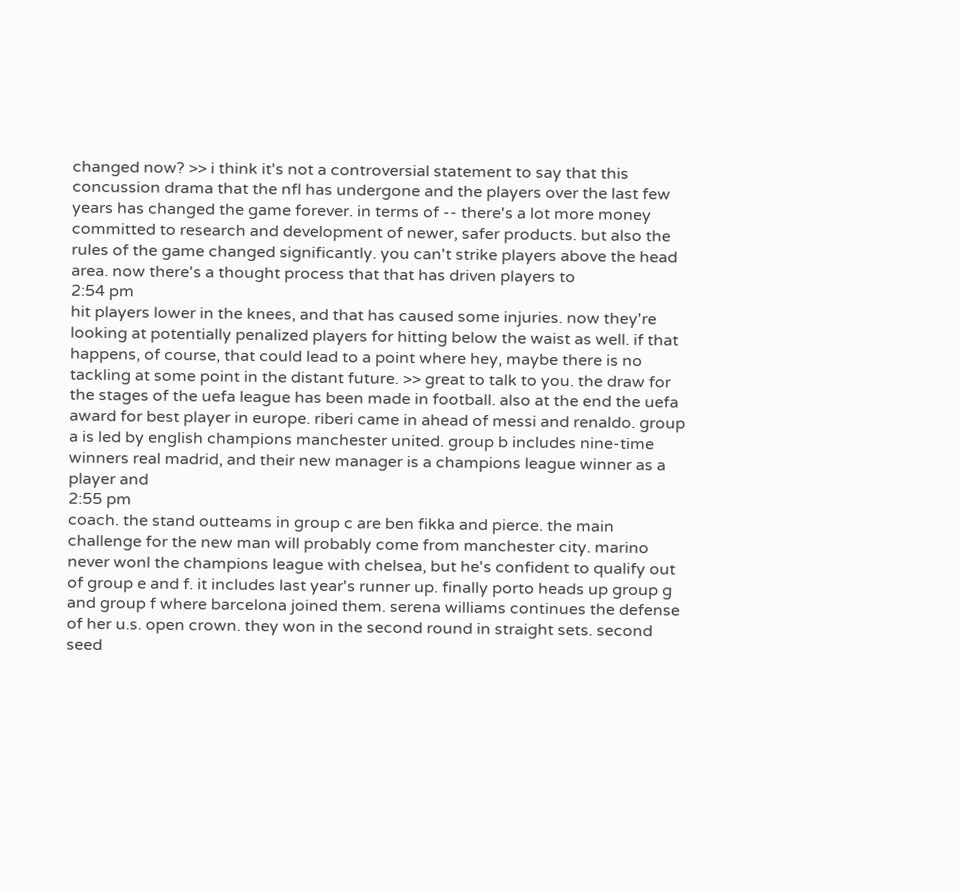changed now? >> i think it's not a controversial statement to say that this concussion drama that the nfl has undergone and the players over the last few years has changed the game forever. in terms of -- there's a lot more money committed to research and development of newer, safer products. but also the rules of the game changed significantly. you can't strike players above the head area. now there's a thought process that that has driven players to
2:54 pm
hit players lower in the knees, and that has caused some injuries. now they're looking at potentially penalized players for hitting below the waist as well. if that happens, of course, that could lead to a point where hey, maybe there is no tackling at some point in the distant future. >> great to talk to you. the draw for the stages of the uefa league has been made in football. also at the end the uefa award for best player in europe. riberi came in ahead of messi and renaldo. group a is led by english champions manchester united. group b includes nine-time winners real madrid, and their new manager is a champions league winner as a player and
2:55 pm
coach. the stand outteams in group c are ben fikka and pierce. the main challenge for the new man will probably come from manchester city. marino never wonl the champions league with chelsea, but he's confident to qualify out of group e and f. it includes last year's runner up. finally porto heads up group g and group f where barcelona joined them. serena williams continues the defense of her u.s. open crown. they won in the second round in straight sets. second seed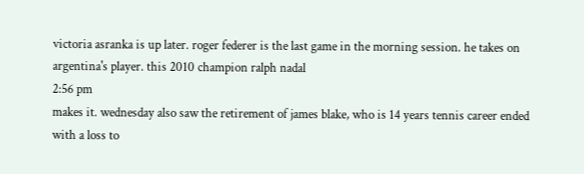victoria asranka is up later. roger federer is the last game in the morning session. he takes on argentina's player. this 2010 champion ralph nadal
2:56 pm
makes it. wednesday also saw the retirement of james blake, who is 14 years tennis career ended with a loss to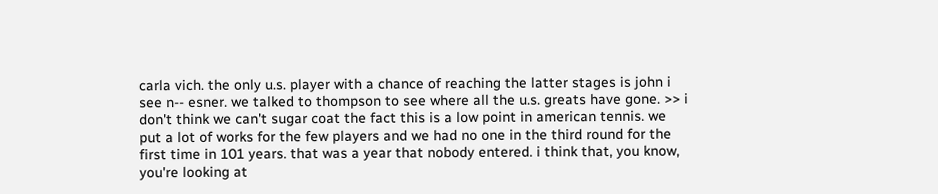carla vich. the only u.s. player with a chance of reaching the latter stages is john i see n-- esner. we talked to thompson to see where all the u.s. greats have gone. >> i don't think we can't sugar coat the fact this is a low point in american tennis. we put a lot of works for the few players and we had no one in the third round for the first time in 101 years. that was a year that nobody entered. i think that, you know, you're looking at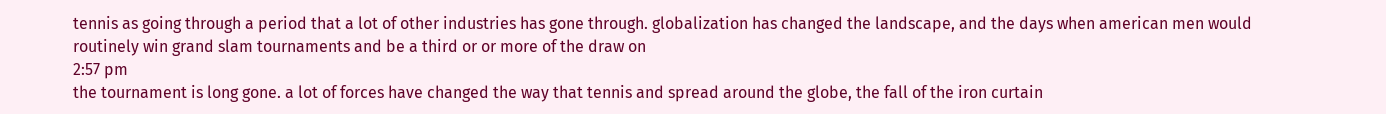tennis as going through a period that a lot of other industries has gone through. globalization has changed the landscape, and the days when american men would routinely win grand slam tournaments and be a third or or more of the draw on
2:57 pm
the tournament is long gone. a lot of forces have changed the way that tennis and spread around the globe, the fall of the iron curtain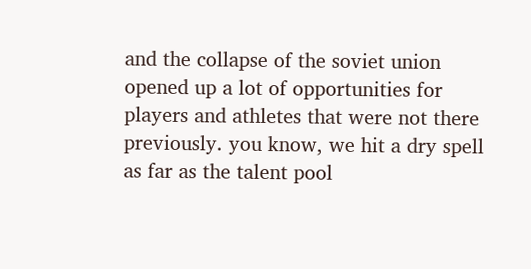and the collapse of the soviet union opened up a lot of opportunities for players and athletes that were not there previously. you know, we hit a dry spell as far as the talent pool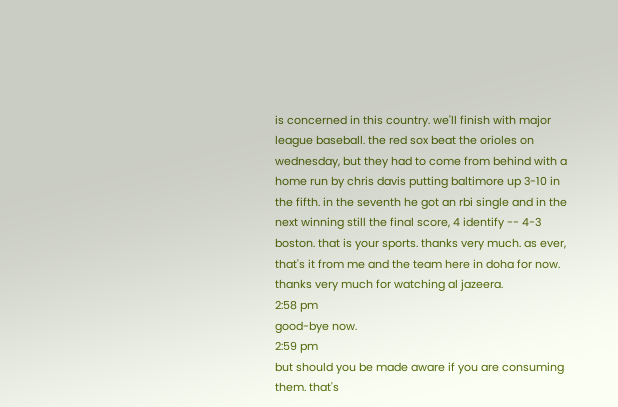is concerned in this country. we'll finish with major league baseball. the red sox beat the orioles on wednesday, but they had to come from behind with a home run by chris davis putting baltimore up 3-10 in the fifth. in the seventh he got an rbi single and in the next winning still the final score, 4 identify -- 4-3 boston. that is your sports. thanks very much. as ever, that's it from me and the team here in doha for now. thanks very much for watching al jazeera.
2:58 pm
good-bye now.
2:59 pm
but should you be made aware if you are consuming them. that's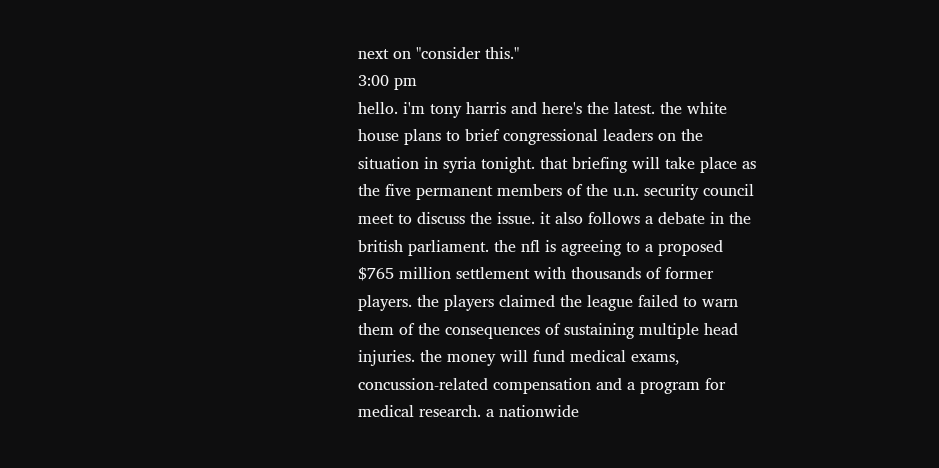next on "consider this."
3:00 pm
hello. i'm tony harris and here's the latest. the white house plans to brief congressional leaders on the situation in syria tonight. that briefing will take place as the five permanent members of the u.n. security council meet to discuss the issue. it also follows a debate in the british parliament. the nfl is agreeing to a proposed $765 million settlement with thousands of former players. the players claimed the league failed to warn them of the consequences of sustaining multiple head injuries. the money will fund medical exams, concussion-related compensation and a program for medical research. a nationwide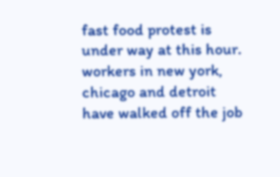fast food protest is under way at this hour. workers in new york, chicago and detroit have walked off the job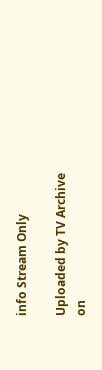info Stream Only

Uploaded by TV Archive on